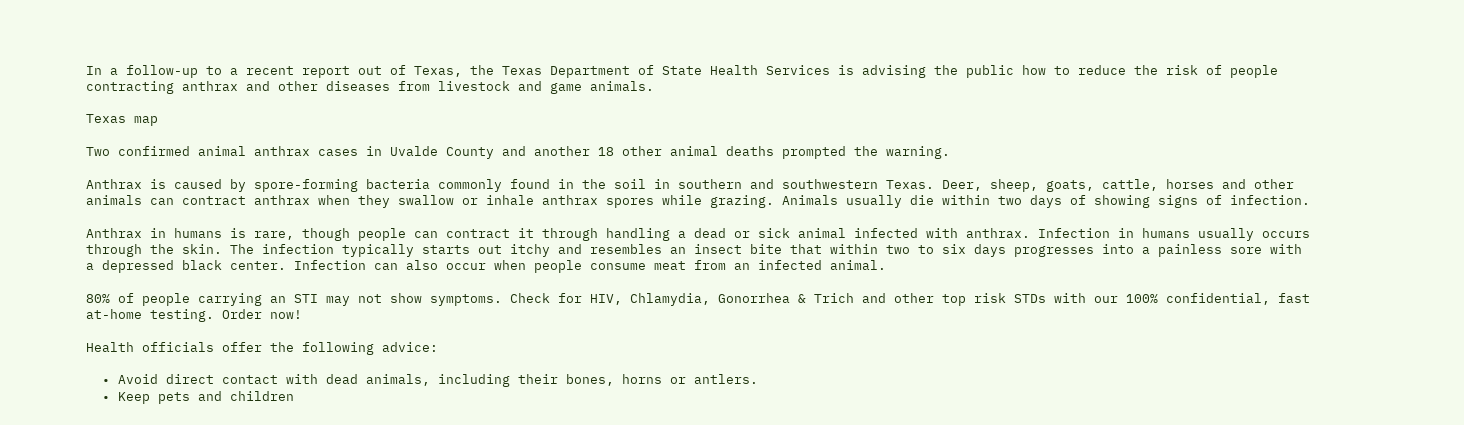In a follow-up to a recent report out of Texas, the Texas Department of State Health Services is advising the public how to reduce the risk of people contracting anthrax and other diseases from livestock and game animals.

Texas map

Two confirmed animal anthrax cases in Uvalde County and another 18 other animal deaths prompted the warning.

Anthrax is caused by spore-forming bacteria commonly found in the soil in southern and southwestern Texas. Deer, sheep, goats, cattle, horses and other animals can contract anthrax when they swallow or inhale anthrax spores while grazing. Animals usually die within two days of showing signs of infection.

Anthrax in humans is rare, though people can contract it through handling a dead or sick animal infected with anthrax. Infection in humans usually occurs through the skin. The infection typically starts out itchy and resembles an insect bite that within two to six days progresses into a painless sore with a depressed black center. Infection can also occur when people consume meat from an infected animal.

80% of people carrying an STI may not show symptoms. Check for HIV, Chlamydia, Gonorrhea & Trich and other top risk STDs with our 100% confidential, fast at-home testing. Order now!

Health officials offer the following advice:

  • Avoid direct contact with dead animals, including their bones, horns or antlers.
  • Keep pets and children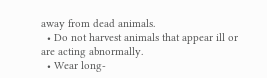away from dead animals.
  • Do not harvest animals that appear ill or are acting abnormally.
  • Wear long-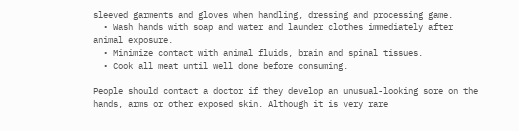sleeved garments and gloves when handling, dressing and processing game.
  • Wash hands with soap and water and launder clothes immediately after animal exposure.
  • Minimize contact with animal fluids, brain and spinal tissues.
  • Cook all meat until well done before consuming.

People should contact a doctor if they develop an unusual-looking sore on the hands, arms or other exposed skin. Although it is very rare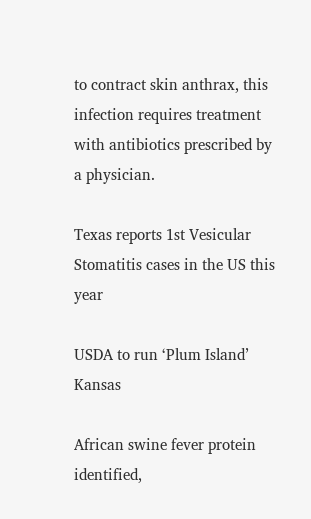to contract skin anthrax, this infection requires treatment with antibiotics prescribed by a physician.

Texas reports 1st Vesicular Stomatitis cases in the US this year

USDA to run ‘Plum Island’ Kansas

African swine fever protein identified,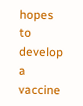hopes to develop a vaccine